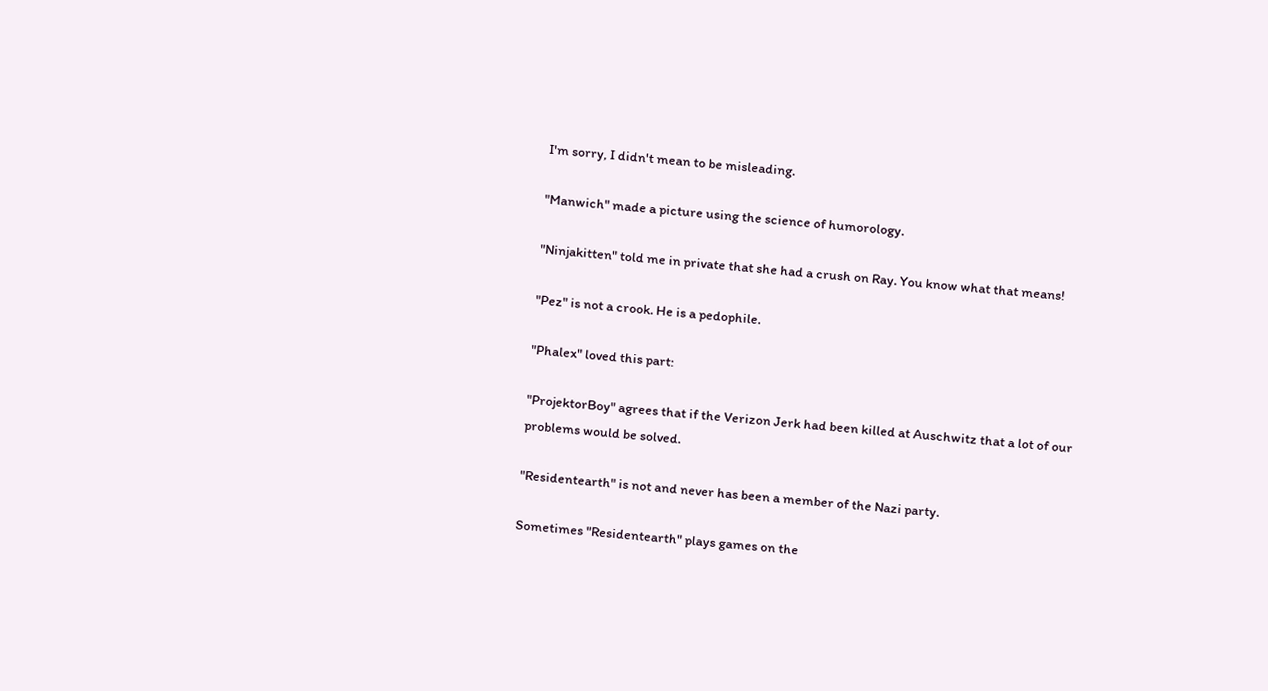I'm sorry, I didn't mean to be misleading.

"Manwich" made a picture using the science of humorology.

"Ninjakitten" told me in private that she had a crush on Ray. You know what that means!

"Pez" is not a crook. He is a pedophile.

"Phalex" loved this part:

"ProjektorBoy" agrees that if the Verizon Jerk had been killed at Auschwitz that a lot of our problems would be solved.

"Residentearth" is not and never has been a member of the Nazi party.

Sometimes "Residentearth" plays games on the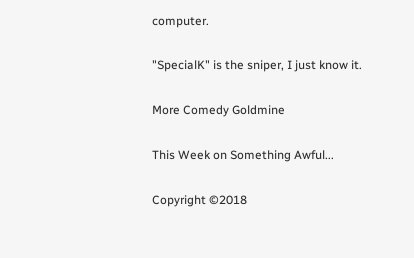computer.

"SpecialK" is the sniper, I just know it.

More Comedy Goldmine

This Week on Something Awful...

Copyright ©2018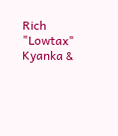Rich "Lowtax" Kyanka &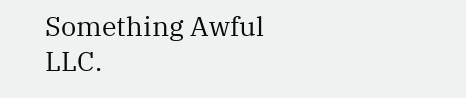Something Awful LLC.